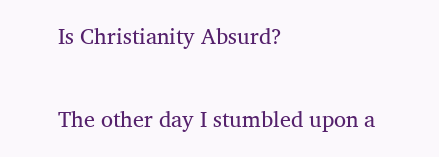Is Christianity Absurd?

The other day I stumbled upon a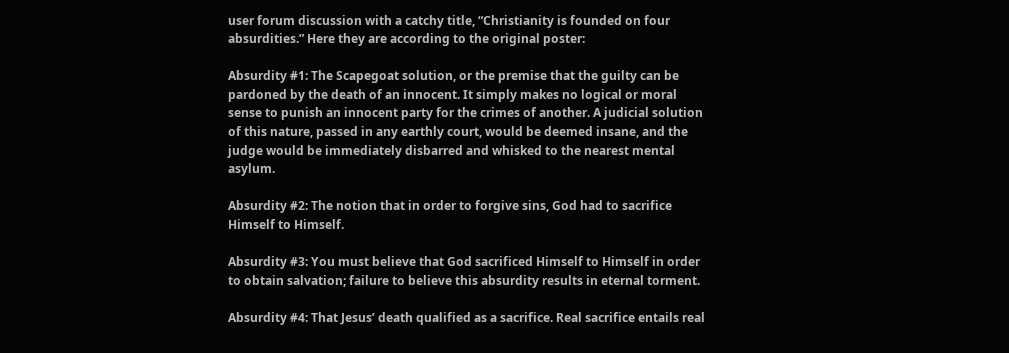user forum discussion with a catchy title, “Christianity is founded on four absurdities.” Here they are according to the original poster:

Absurdity #1: The Scapegoat solution, or the premise that the guilty can be pardoned by the death of an innocent. It simply makes no logical or moral sense to punish an innocent party for the crimes of another. A judicial solution of this nature, passed in any earthly court, would be deemed insane, and the judge would be immediately disbarred and whisked to the nearest mental asylum.

Absurdity #2: The notion that in order to forgive sins, God had to sacrifice Himself to Himself.

Absurdity #3: You must believe that God sacrificed Himself to Himself in order to obtain salvation; failure to believe this absurdity results in eternal torment.

Absurdity #4: That Jesus’ death qualified as a sacrifice. Real sacrifice entails real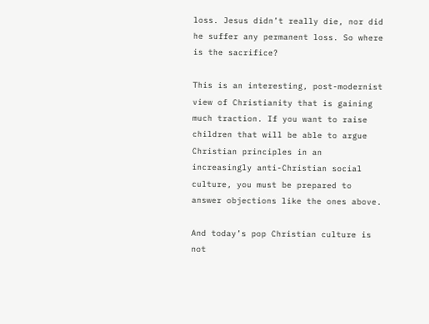loss. Jesus didn’t really die, nor did he suffer any permanent loss. So where is the sacrifice?

This is an interesting, post-modernist view of Christianity that is gaining much traction. If you want to raise children that will be able to argue Christian principles in an increasingly anti-Christian social culture, you must be prepared to answer objections like the ones above.

And today’s pop Christian culture is not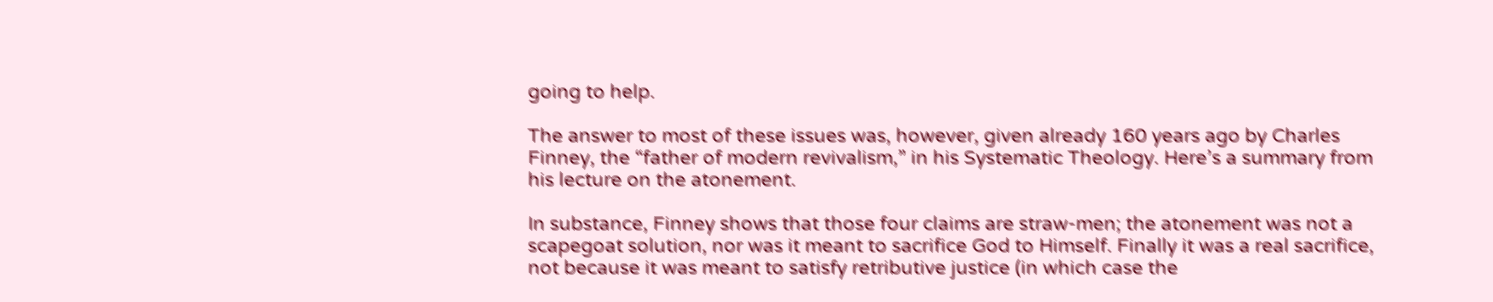going to help.

The answer to most of these issues was, however, given already 160 years ago by Charles Finney, the “father of modern revivalism,” in his Systematic Theology. Here’s a summary from his lecture on the atonement.

In substance, Finney shows that those four claims are straw-men; the atonement was not a scapegoat solution, nor was it meant to sacrifice God to Himself. Finally it was a real sacrifice, not because it was meant to satisfy retributive justice (in which case the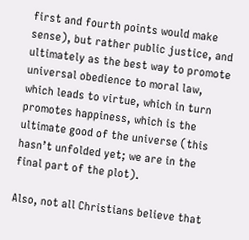first and fourth points would make sense), but rather public justice, and ultimately as the best way to promote universal obedience to moral law, which leads to virtue, which in turn promotes happiness, which is the ultimate good of the universe (this hasn’t unfolded yet; we are in the final part of the plot).

Also, not all Christians believe that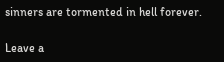sinners are tormented in hell forever.

Leave a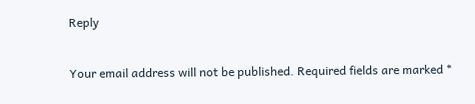Reply

Your email address will not be published. Required fields are marked *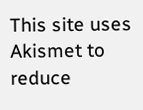This site uses Akismet to reduce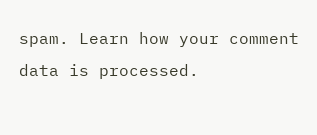spam. Learn how your comment data is processed.